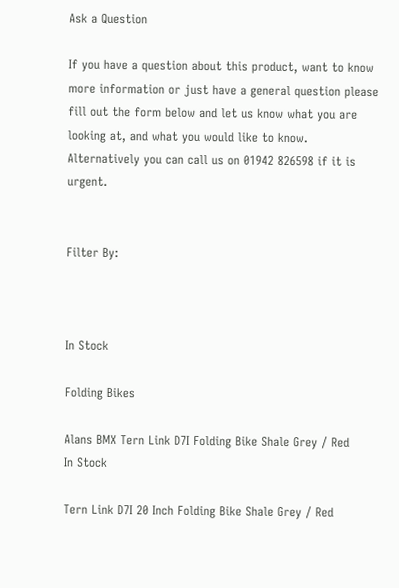Ask a Question

If you have a question about this product, want to know more information or just have a general question please fill out the form below and let us know what you are looking at, and what you would like to know. Alternatively you can call us on 01942 826598 if it is urgent.


Filter By:



In Stock

Folding Bikes

Alans BMX Tern Link D7I Folding Bike Shale Grey / Red
In Stock

Tern Link D7I 20 Inch Folding Bike Shale Grey / Red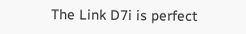The Link D7i is perfect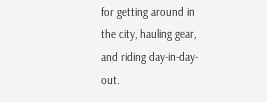for getting around in the city, hauling gear, and riding day-in-day-out.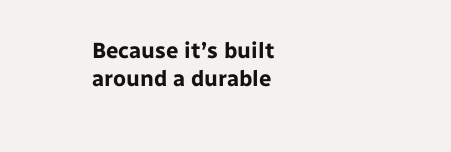Because it’s built around a durable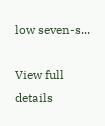low seven-s...

View full details